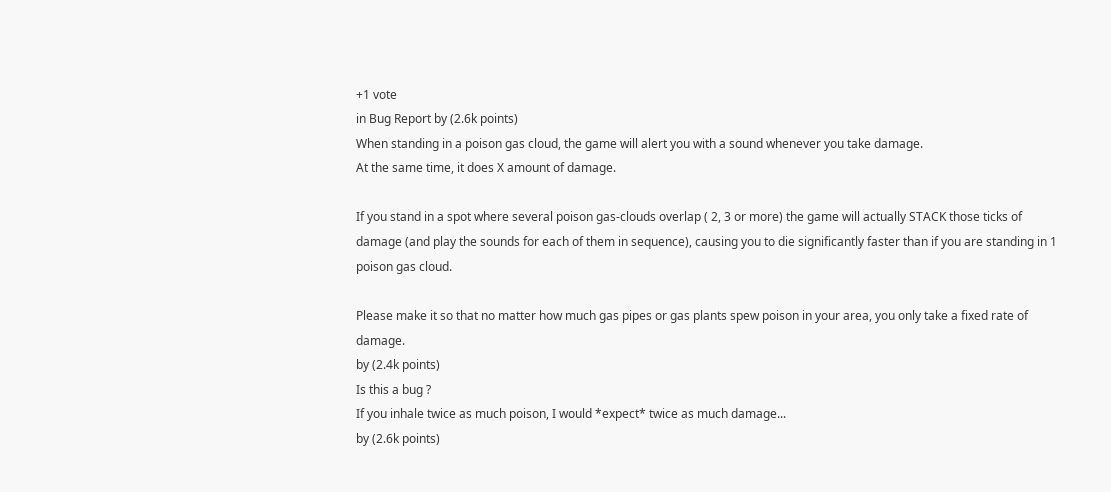+1 vote
in Bug Report by (2.6k points)
When standing in a poison gas cloud, the game will alert you with a sound whenever you take damage.
At the same time, it does X amount of damage.

If you stand in a spot where several poison gas-clouds overlap ( 2, 3 or more) the game will actually STACK those ticks of damage (and play the sounds for each of them in sequence), causing you to die significantly faster than if you are standing in 1 poison gas cloud.

Please make it so that no matter how much gas pipes or gas plants spew poison in your area, you only take a fixed rate of damage.
by (2.4k points)
Is this a bug ?
If you inhale twice as much poison, I would *expect* twice as much damage...
by (2.6k points)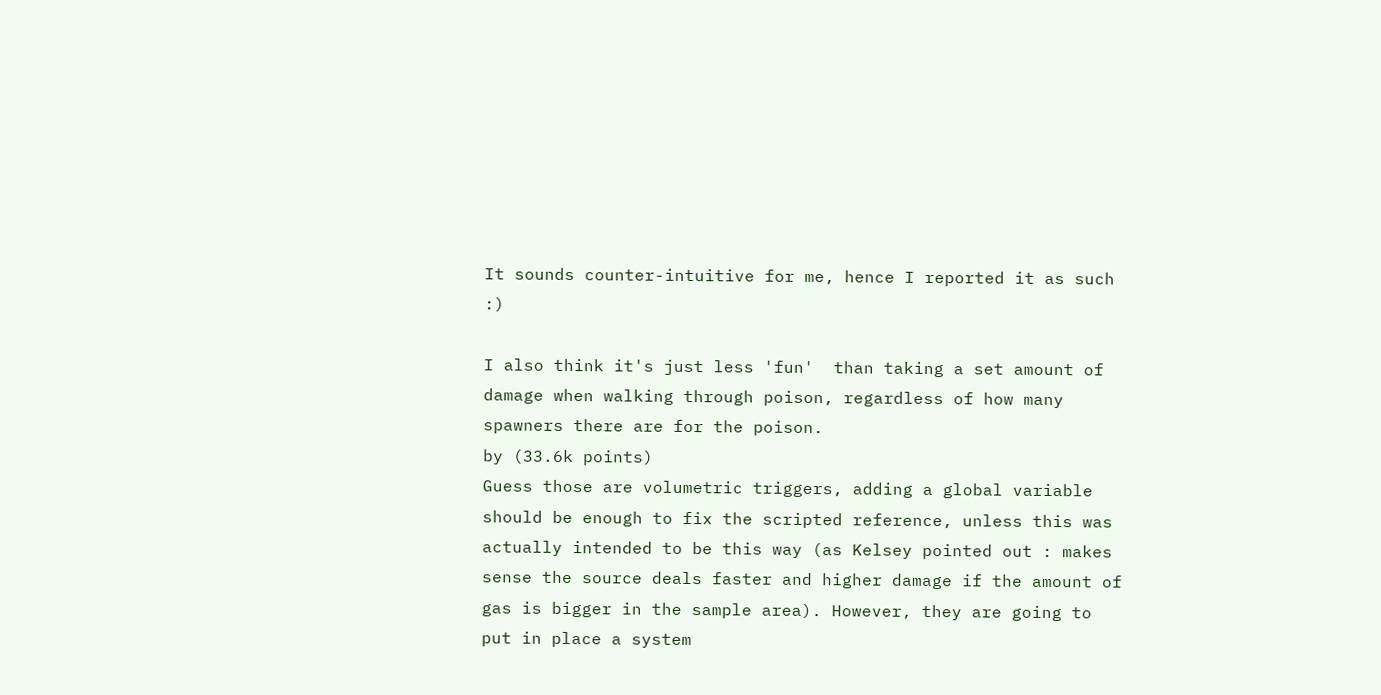It sounds counter-intuitive for me, hence I reported it as such :)

I also think it's just less 'fun'  than taking a set amount of damage when walking through poison, regardless of how many spawners there are for the poison.
by (33.6k points)
Guess those are volumetric triggers, adding a global variable should be enough to fix the scripted reference, unless this was actually intended to be this way (as Kelsey pointed out : makes sense the source deals faster and higher damage if the amount of gas is bigger in the sample area). However, they are going to put in place a system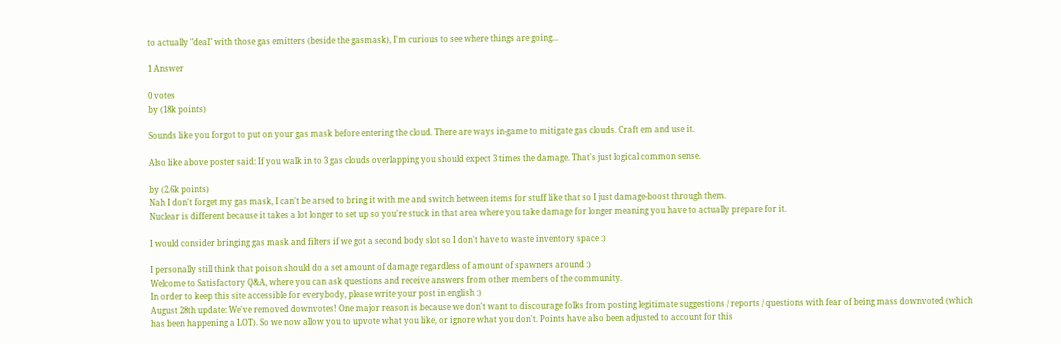to actually "deal" with those gas emitters (beside the gasmask), I'm curious to see where things are going...

1 Answer

0 votes
by (18k points)

Sounds like you forgot to put on your gas mask before entering the cloud. There are ways in-game to mitigate gas clouds. Craft em and use it.

Also like above poster said: If you walk in to 3 gas clouds overlapping you should expect 3 times the damage. That's just logical common sense.

by (2.6k points)
Nah I don't forget my gas mask, I can't be arsed to bring it with me and switch between items for stuff like that so I just damage-boost through them.
Nuclear is different because it takes a lot longer to set up so you're stuck in that area where you take damage for longer meaning you have to actually prepare for it.

I would consider bringing gas mask and filters if we got a second body slot so I don't have to waste inventory space :)

I personally still think that poison should do a set amount of damage regardless of amount of spawners around :)
Welcome to Satisfactory Q&A, where you can ask questions and receive answers from other members of the community.
In order to keep this site accessible for everybody, please write your post in english :)
August 28th update: We've removed downvotes! One major reason is because we don't want to discourage folks from posting legitimate suggestions / reports / questions with fear of being mass downvoted (which has been happening a LOT). So we now allow you to upvote what you like, or ignore what you don't. Points have also been adjusted to account for this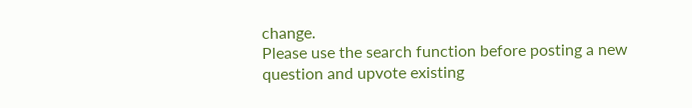change.
Please use the search function before posting a new question and upvote existing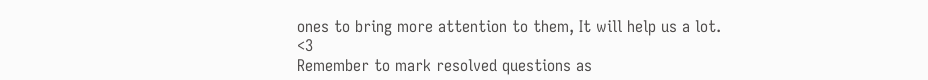ones to bring more attention to them, It will help us a lot. <3
Remember to mark resolved questions as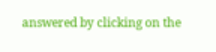answered by clicking on the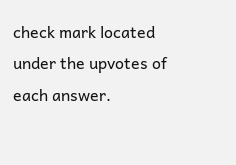check mark located under the upvotes of each answer.